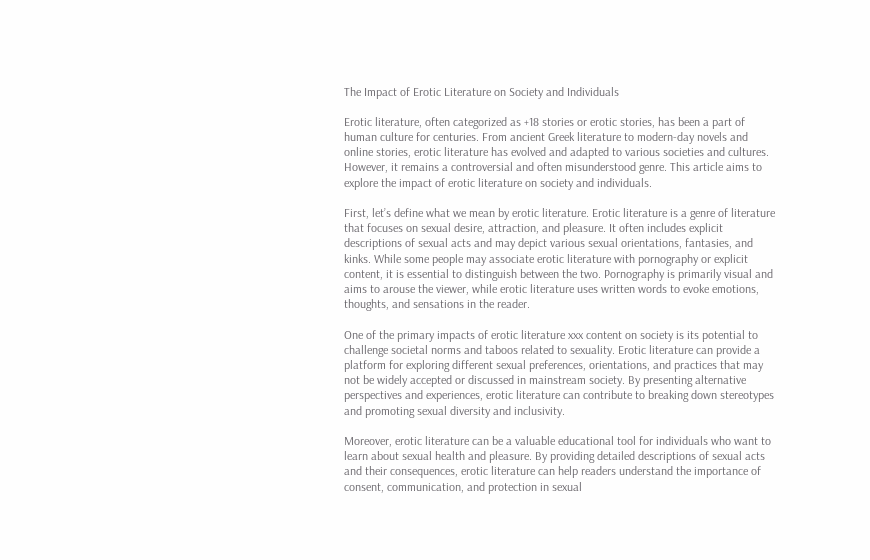The Impact of Erotic Literature on Society and Individuals

Erotic literature, often categorized as +18 stories or erotic stories, has been a part of human culture for centuries. From ancient Greek literature to modern-day novels and online stories, erotic literature has evolved and adapted to various societies and cultures. However, it remains a controversial and often misunderstood genre. This article aims to explore the impact of erotic literature on society and individuals.

First, let’s define what we mean by erotic literature. Erotic literature is a genre of literature that focuses on sexual desire, attraction, and pleasure. It often includes explicit descriptions of sexual acts and may depict various sexual orientations, fantasies, and kinks. While some people may associate erotic literature with pornography or explicit content, it is essential to distinguish between the two. Pornography is primarily visual and aims to arouse the viewer, while erotic literature uses written words to evoke emotions, thoughts, and sensations in the reader.

One of the primary impacts of erotic literature xxx content on society is its potential to challenge societal norms and taboos related to sexuality. Erotic literature can provide a platform for exploring different sexual preferences, orientations, and practices that may not be widely accepted or discussed in mainstream society. By presenting alternative perspectives and experiences, erotic literature can contribute to breaking down stereotypes and promoting sexual diversity and inclusivity.

Moreover, erotic literature can be a valuable educational tool for individuals who want to learn about sexual health and pleasure. By providing detailed descriptions of sexual acts and their consequences, erotic literature can help readers understand the importance of consent, communication, and protection in sexual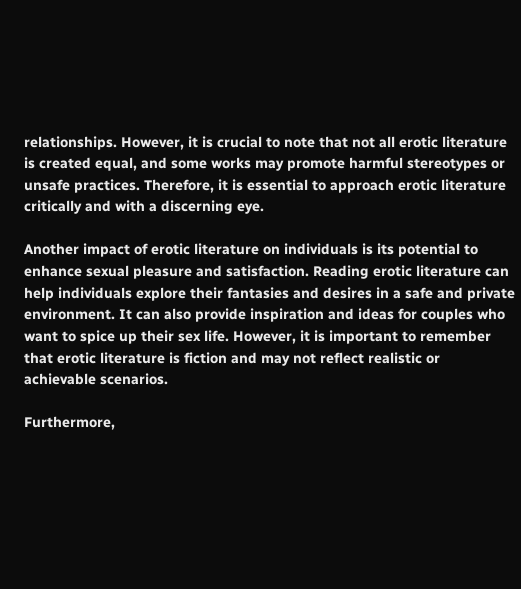relationships. However, it is crucial to note that not all erotic literature is created equal, and some works may promote harmful stereotypes or unsafe practices. Therefore, it is essential to approach erotic literature critically and with a discerning eye.

Another impact of erotic literature on individuals is its potential to enhance sexual pleasure and satisfaction. Reading erotic literature can help individuals explore their fantasies and desires in a safe and private environment. It can also provide inspiration and ideas for couples who want to spice up their sex life. However, it is important to remember that erotic literature is fiction and may not reflect realistic or achievable scenarios.

Furthermore,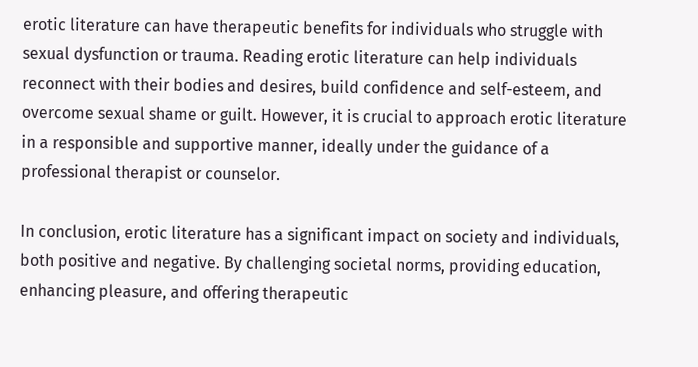erotic literature can have therapeutic benefits for individuals who struggle with sexual dysfunction or trauma. Reading erotic literature can help individuals reconnect with their bodies and desires, build confidence and self-esteem, and overcome sexual shame or guilt. However, it is crucial to approach erotic literature in a responsible and supportive manner, ideally under the guidance of a professional therapist or counselor.

In conclusion, erotic literature has a significant impact on society and individuals, both positive and negative. By challenging societal norms, providing education, enhancing pleasure, and offering therapeutic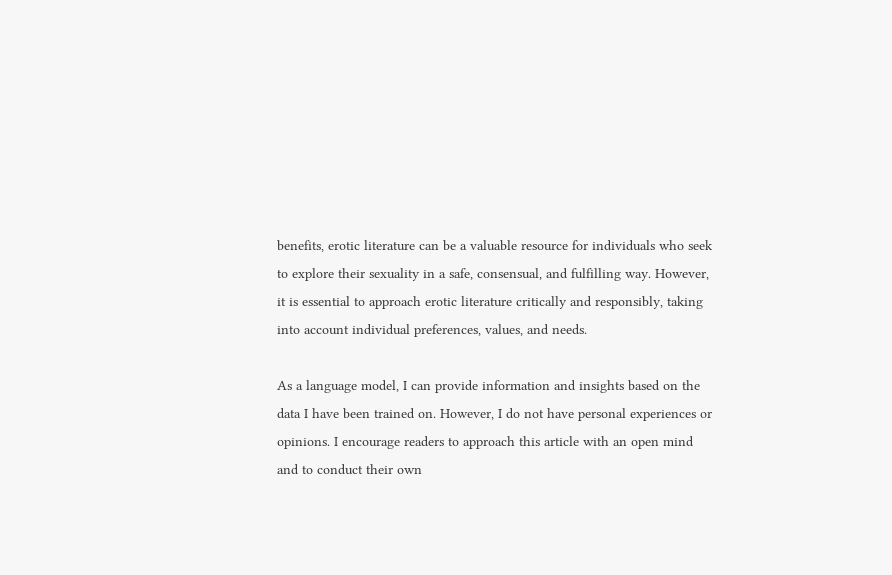benefits, erotic literature can be a valuable resource for individuals who seek to explore their sexuality in a safe, consensual, and fulfilling way. However, it is essential to approach erotic literature critically and responsibly, taking into account individual preferences, values, and needs.

As a language model, I can provide information and insights based on the data I have been trained on. However, I do not have personal experiences or opinions. I encourage readers to approach this article with an open mind and to conduct their own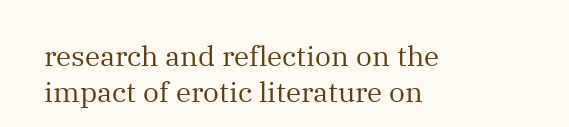research and reflection on the impact of erotic literature on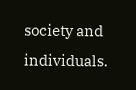society and individuals.